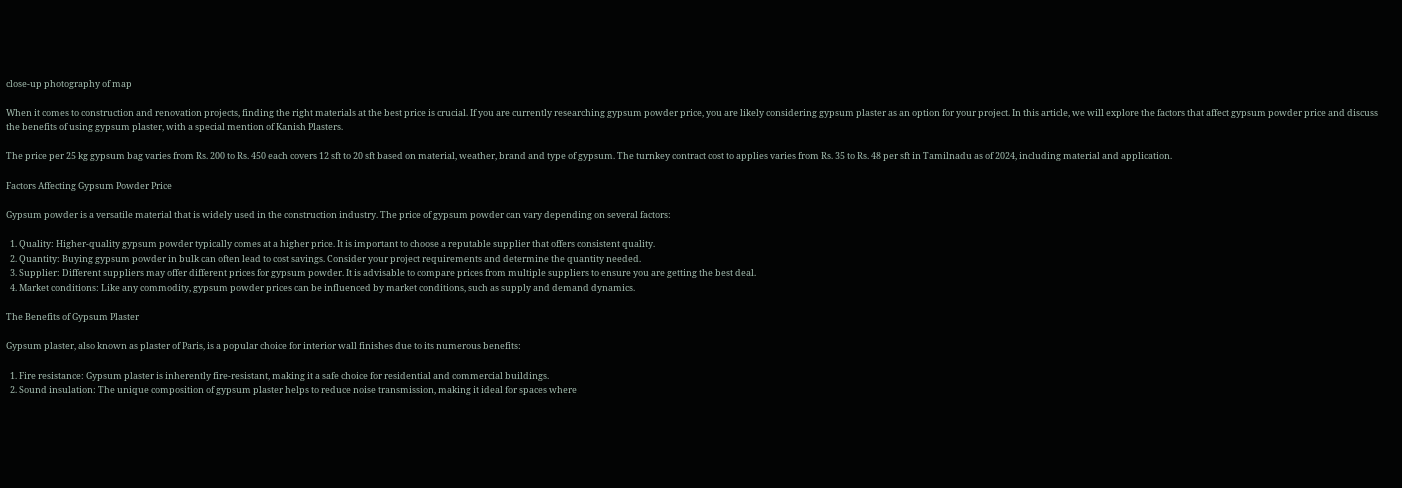close-up photography of map

When it comes to construction and renovation projects, finding the right materials at the best price is crucial. If you are currently researching gypsum powder price, you are likely considering gypsum plaster as an option for your project. In this article, we will explore the factors that affect gypsum powder price and discuss the benefits of using gypsum plaster, with a special mention of Kanish Plasters.

The price per 25 kg gypsum bag varies from Rs. 200 to Rs. 450 each covers 12 sft to 20 sft based on material, weather, brand and type of gypsum. The turnkey contract cost to applies varies from Rs. 35 to Rs. 48 per sft in Tamilnadu as of 2024, including material and application.

Factors Affecting Gypsum Powder Price

Gypsum powder is a versatile material that is widely used in the construction industry. The price of gypsum powder can vary depending on several factors:

  1. Quality: Higher-quality gypsum powder typically comes at a higher price. It is important to choose a reputable supplier that offers consistent quality.
  2. Quantity: Buying gypsum powder in bulk can often lead to cost savings. Consider your project requirements and determine the quantity needed.
  3. Supplier: Different suppliers may offer different prices for gypsum powder. It is advisable to compare prices from multiple suppliers to ensure you are getting the best deal.
  4. Market conditions: Like any commodity, gypsum powder prices can be influenced by market conditions, such as supply and demand dynamics.

The Benefits of Gypsum Plaster

Gypsum plaster, also known as plaster of Paris, is a popular choice for interior wall finishes due to its numerous benefits:

  1. Fire resistance: Gypsum plaster is inherently fire-resistant, making it a safe choice for residential and commercial buildings.
  2. Sound insulation: The unique composition of gypsum plaster helps to reduce noise transmission, making it ideal for spaces where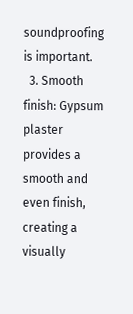soundproofing is important.
  3. Smooth finish: Gypsum plaster provides a smooth and even finish, creating a visually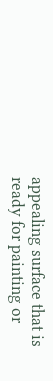appealing surface that is ready for painting or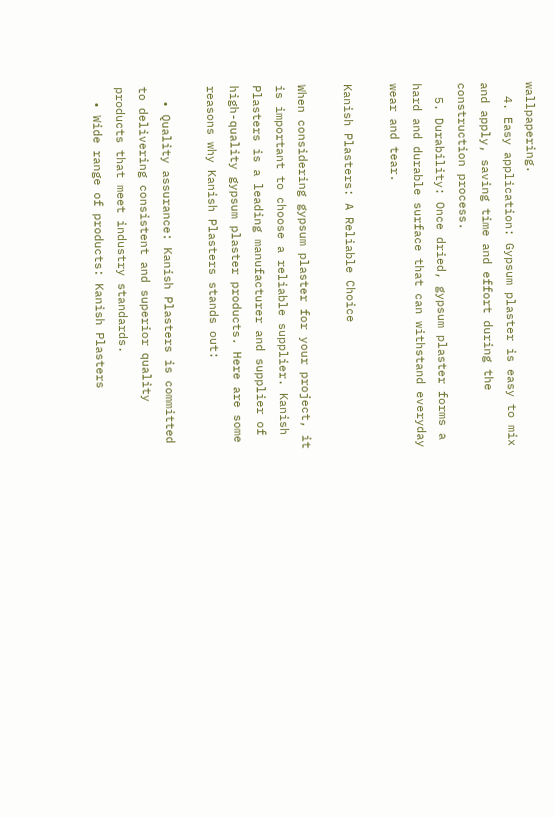wallpapering.
  4. Easy application: Gypsum plaster is easy to mix and apply, saving time and effort during the construction process.
  5. Durability: Once dried, gypsum plaster forms a hard and durable surface that can withstand everyday wear and tear.

Kanish Plasters: A Reliable Choice

When considering gypsum plaster for your project, it is important to choose a reliable supplier. Kanish Plasters is a leading manufacturer and supplier of high-quality gypsum plaster products. Here are some reasons why Kanish Plasters stands out:

  • Quality assurance: Kanish Plasters is committed to delivering consistent and superior quality products that meet industry standards.
  • Wide range of products: Kanish Plasters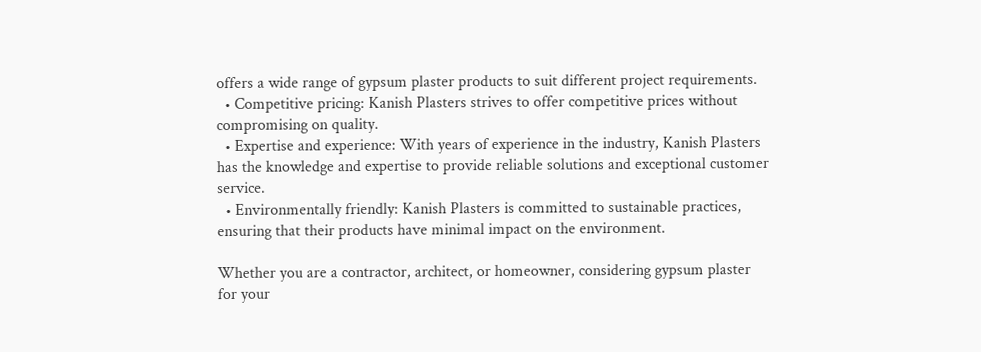offers a wide range of gypsum plaster products to suit different project requirements.
  • Competitive pricing: Kanish Plasters strives to offer competitive prices without compromising on quality.
  • Expertise and experience: With years of experience in the industry, Kanish Plasters has the knowledge and expertise to provide reliable solutions and exceptional customer service.
  • Environmentally friendly: Kanish Plasters is committed to sustainable practices, ensuring that their products have minimal impact on the environment.

Whether you are a contractor, architect, or homeowner, considering gypsum plaster for your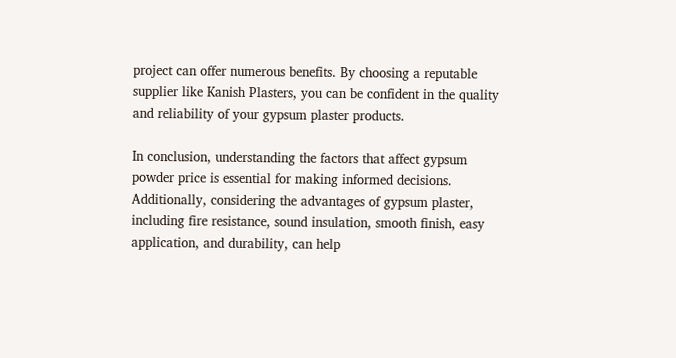project can offer numerous benefits. By choosing a reputable supplier like Kanish Plasters, you can be confident in the quality and reliability of your gypsum plaster products.

In conclusion, understanding the factors that affect gypsum powder price is essential for making informed decisions. Additionally, considering the advantages of gypsum plaster, including fire resistance, sound insulation, smooth finish, easy application, and durability, can help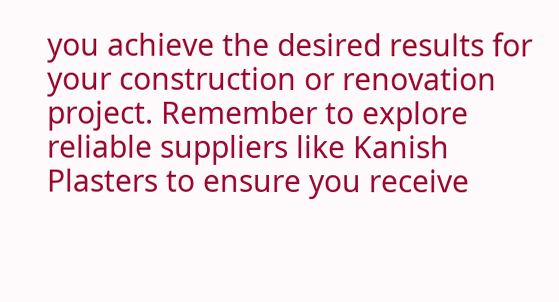you achieve the desired results for your construction or renovation project. Remember to explore reliable suppliers like Kanish Plasters to ensure you receive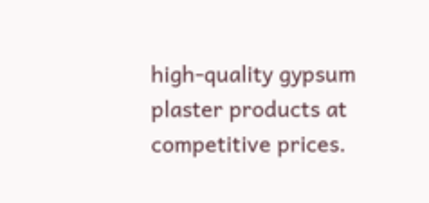high-quality gypsum plaster products at competitive prices.